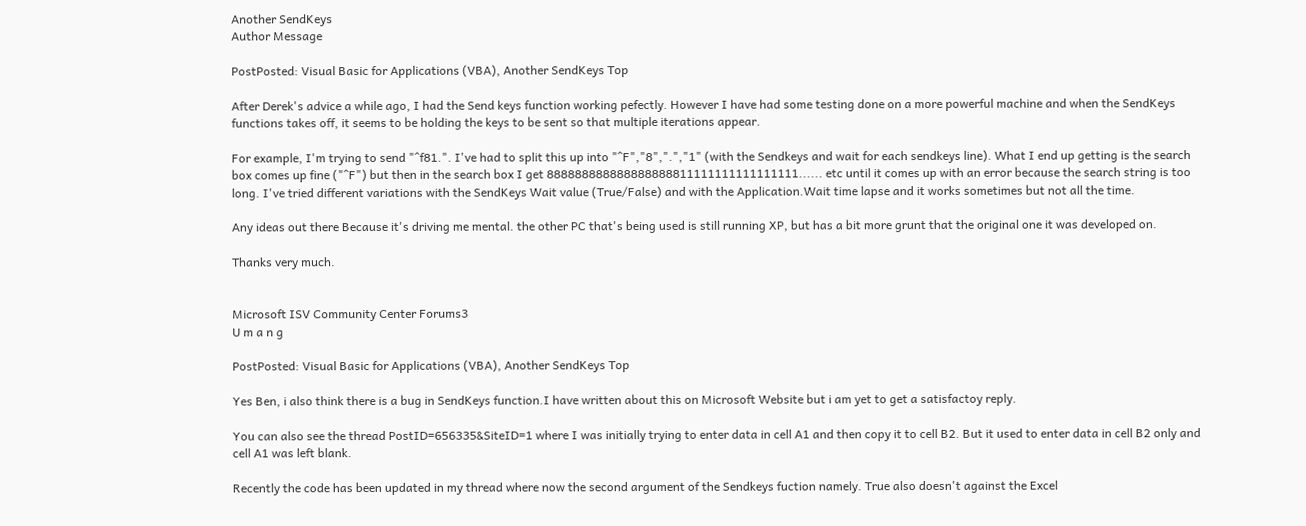Another SendKeys
Author Message

PostPosted: Visual Basic for Applications (VBA), Another SendKeys Top

After Derek's advice a while ago, I had the Send keys function working pefectly. However I have had some testing done on a more powerful machine and when the SendKeys functions takes off, it seems to be holding the keys to be sent so that multiple iterations appear.

For example, I'm trying to send "^f81.". I've had to split this up into "^F","8",".","1" (with the Sendkeys and wait for each sendkeys line). What I end up getting is the search box comes up fine ("^F") but then in the search box I get 888888888888888888811111111111111111...... etc until it comes up with an error because the search string is too long. I've tried different variations with the SendKeys Wait value (True/False) and with the Application.Wait time lapse and it works sometimes but not all the time.

Any ideas out there Because it's driving me mental. the other PC that's being used is still running XP, but has a bit more grunt that the original one it was developed on.

Thanks very much.


Microsoft ISV Community Center Forums3
U m a n g

PostPosted: Visual Basic for Applications (VBA), Another SendKeys Top

Yes Ben, i also think there is a bug in SendKeys function.I have written about this on Microsoft Website but i am yet to get a satisfactoy reply.

You can also see the thread PostID=656335&SiteID=1 where I was initially trying to enter data in cell A1 and then copy it to cell B2. But it used to enter data in cell B2 only and cell A1 was left blank.

Recently the code has been updated in my thread where now the second argument of the Sendkeys fuction namely. True also doesn't against the Excel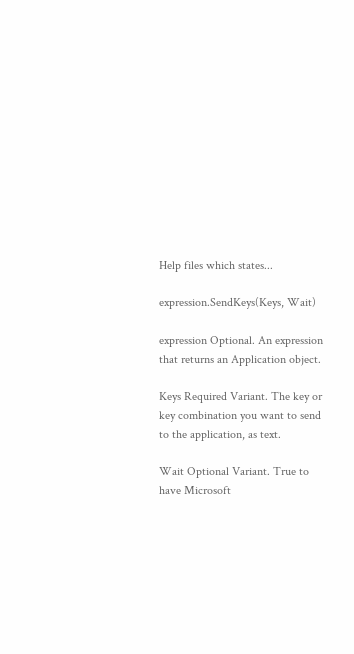Help files which states...

expression.SendKeys(Keys, Wait)

expression Optional. An expression that returns an Application object.

Keys Required Variant. The key or key combination you want to send to the application, as text.

Wait Optional Variant. True to have Microsoft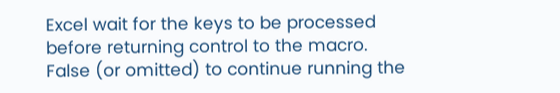Excel wait for the keys to be processed before returning control to the macro. False (or omitted) to continue running the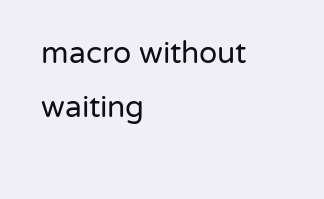macro without waiting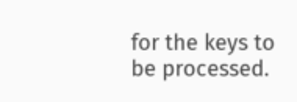for the keys to be processed.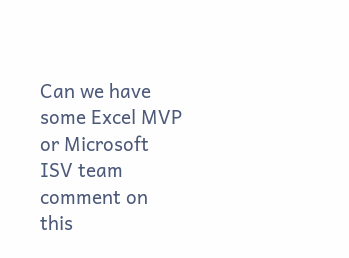Can we have some Excel MVP or Microsoft ISV team comment on this